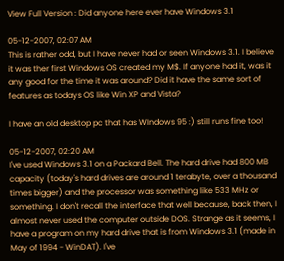View Full Version : Did anyone here ever have Windows 3.1

05-12-2007, 02:07 AM
This is rather odd, but I have never had or seen Windows 3.1. I believe it was ther first Windows OS created my M$. If anyone had it, was it any good for the time it was around? Did it have the same sort of features as todays OS like Win XP and Vista?

I have an old desktop pc that has WIndows 95 :) still runs fine too!

05-12-2007, 02:20 AM
I've used Windows 3.1 on a Packard Bell. The hard drive had 800 MB capacity (today's hard drives are around 1 terabyte, over a thousand times bigger) and the processor was something like 533 MHz or something. I don't recall the interface that well because, back then, I almost never used the computer outside DOS. Strange as it seems, I have a program on my hard drive that is from Windows 3.1 (made in May of 1994 - WinDAT). I've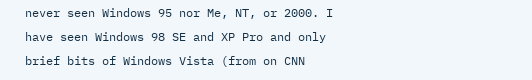never seen Windows 95 nor Me, NT, or 2000. I have seen Windows 98 SE and XP Pro and only brief bits of Windows Vista (from on CNN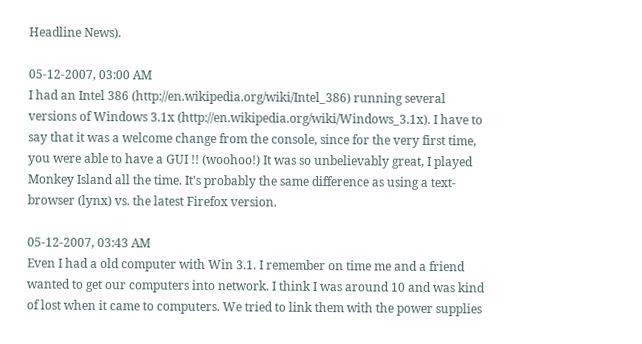Headline News).

05-12-2007, 03:00 AM
I had an Intel 386 (http://en.wikipedia.org/wiki/Intel_386) running several versions of Windows 3.1x (http://en.wikipedia.org/wiki/Windows_3.1x). I have to say that it was a welcome change from the console, since for the very first time, you were able to have a GUI !! (woohoo!) It was so unbelievably great, I played Monkey Island all the time. It's probably the same difference as using a text-browser (lynx) vs. the latest Firefox version.

05-12-2007, 03:43 AM
Even I had a old computer with Win 3.1. I remember on time me and a friend wanted to get our computers into network. I think I was around 10 and was kind of lost when it came to computers. We tried to link them with the power supplies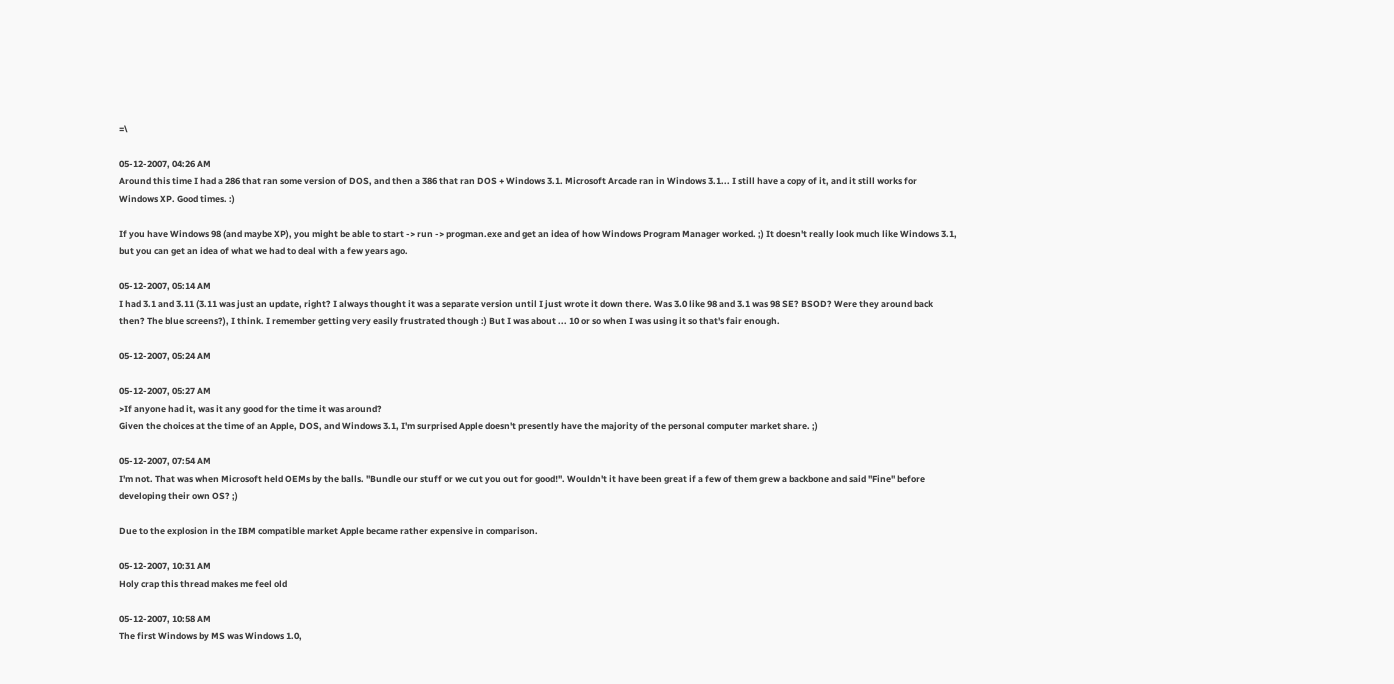=\

05-12-2007, 04:26 AM
Around this time I had a 286 that ran some version of DOS, and then a 386 that ran DOS + Windows 3.1. Microsoft Arcade ran in Windows 3.1... I still have a copy of it, and it still works for Windows XP. Good times. :)

If you have Windows 98 (and maybe XP), you might be able to start -> run -> progman.exe and get an idea of how Windows Program Manager worked. ;) It doesn't really look much like Windows 3.1, but you can get an idea of what we had to deal with a few years ago.

05-12-2007, 05:14 AM
I had 3.1 and 3.11 (3.11 was just an update, right? I always thought it was a separate version until I just wrote it down there. Was 3.0 like 98 and 3.1 was 98 SE? BSOD? Were they around back then? The blue screens?), I think. I remember getting very easily frustrated though :) But I was about ... 10 or so when I was using it so that's fair enough.

05-12-2007, 05:24 AM

05-12-2007, 05:27 AM
>If anyone had it, was it any good for the time it was around?
Given the choices at the time of an Apple, DOS, and Windows 3.1, I'm surprised Apple doesn't presently have the majority of the personal computer market share. ;)

05-12-2007, 07:54 AM
I'm not. That was when Microsoft held OEMs by the balls. "Bundle our stuff or we cut you out for good!". Wouldn't it have been great if a few of them grew a backbone and said "Fine" before developing their own OS? ;)

Due to the explosion in the IBM compatible market Apple became rather expensive in comparison.

05-12-2007, 10:31 AM
Holy crap this thread makes me feel old

05-12-2007, 10:58 AM
The first Windows by MS was Windows 1.0,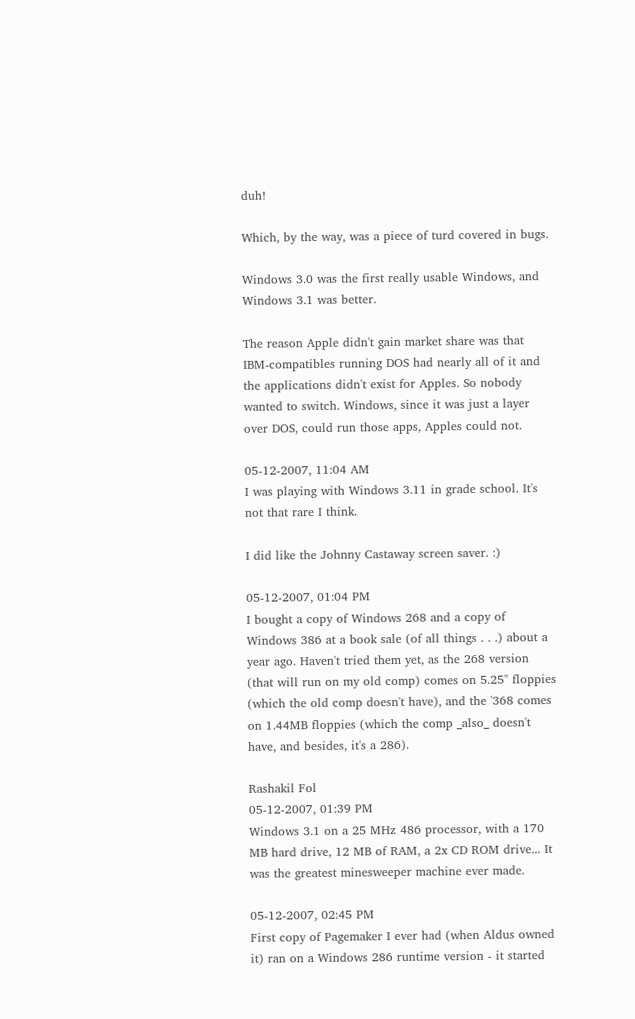duh!

Which, by the way, was a piece of turd covered in bugs.

Windows 3.0 was the first really usable Windows, and Windows 3.1 was better.

The reason Apple didn't gain market share was that IBM-compatibles running DOS had nearly all of it and the applications didn't exist for Apples. So nobody wanted to switch. Windows, since it was just a layer over DOS, could run those apps, Apples could not.

05-12-2007, 11:04 AM
I was playing with Windows 3.11 in grade school. It's not that rare I think.

I did like the Johnny Castaway screen saver. :)

05-12-2007, 01:04 PM
I bought a copy of Windows 268 and a copy of Windows 386 at a book sale (of all things . . .) about a year ago. Haven't tried them yet, as the 268 version (that will run on my old comp) comes on 5.25" floppies (which the old comp doesn't have), and the '368 comes on 1.44MB floppies (which the comp _also_ doesn't have, and besides, it's a 286).

Rashakil Fol
05-12-2007, 01:39 PM
Windows 3.1 on a 25 MHz 486 processor, with a 170 MB hard drive, 12 MB of RAM, a 2x CD ROM drive... It was the greatest minesweeper machine ever made.

05-12-2007, 02:45 PM
First copy of Pagemaker I ever had (when Aldus owned it) ran on a Windows 286 runtime version - it started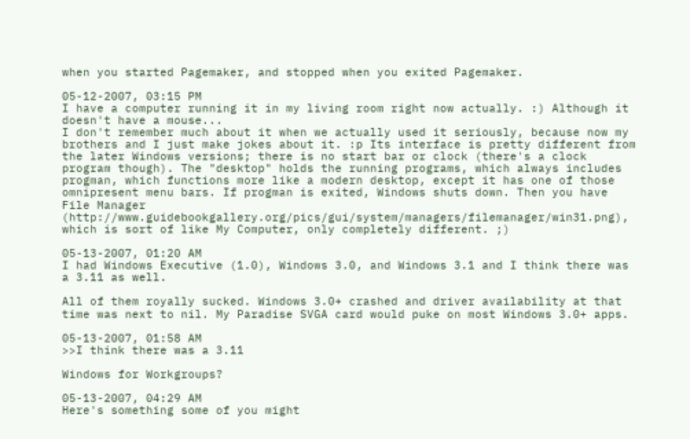when you started Pagemaker, and stopped when you exited Pagemaker.

05-12-2007, 03:15 PM
I have a computer running it in my living room right now actually. :) Although it doesn't have a mouse...
I don't remember much about it when we actually used it seriously, because now my brothers and I just make jokes about it. :p Its interface is pretty different from the later Windows versions; there is no start bar or clock (there's a clock program though). The "desktop" holds the running programs, which always includes progman, which functions more like a modern desktop, except it has one of those omnipresent menu bars. If progman is exited, Windows shuts down. Then you have File Manager (http://www.guidebookgallery.org/pics/gui/system/managers/filemanager/win31.png), which is sort of like My Computer, only completely different. ;)

05-13-2007, 01:20 AM
I had Windows Executive (1.0), Windows 3.0, and Windows 3.1 and I think there was a 3.11 as well.

All of them royally sucked. Windows 3.0+ crashed and driver availability at that time was next to nil. My Paradise SVGA card would puke on most Windows 3.0+ apps.

05-13-2007, 01:58 AM
>>I think there was a 3.11

Windows for Workgroups?

05-13-2007, 04:29 AM
Here's something some of you might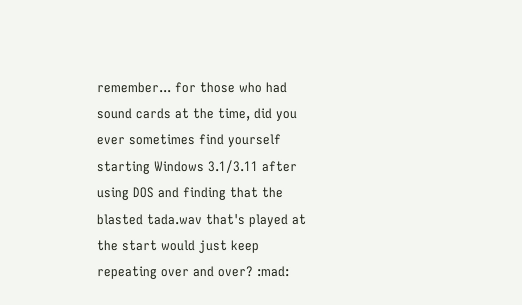remember... for those who had sound cards at the time, did you ever sometimes find yourself starting Windows 3.1/3.11 after using DOS and finding that the blasted tada.wav that's played at the start would just keep repeating over and over? :mad: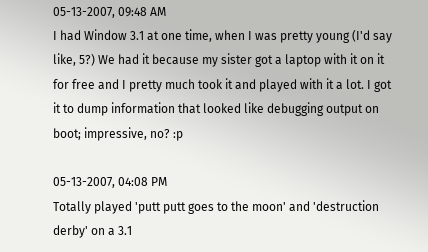05-13-2007, 09:48 AM
I had Window 3.1 at one time, when I was pretty young (I'd say like, 5?) We had it because my sister got a laptop with it on it for free and I pretty much took it and played with it a lot. I got it to dump information that looked like debugging output on boot; impressive, no? :p

05-13-2007, 04:08 PM
Totally played 'putt putt goes to the moon' and 'destruction derby' on a 3.1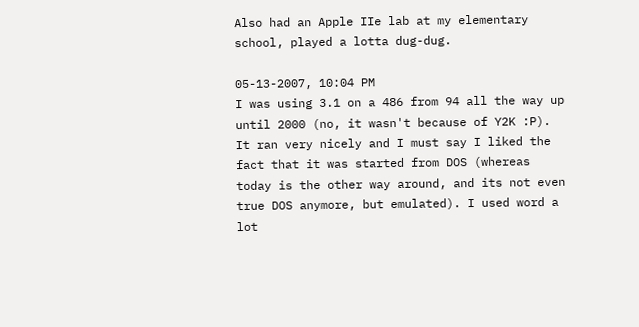Also had an Apple IIe lab at my elementary school, played a lotta dug-dug.

05-13-2007, 10:04 PM
I was using 3.1 on a 486 from 94 all the way up until 2000 (no, it wasn't because of Y2K :P). It ran very nicely and I must say I liked the fact that it was started from DOS (whereas today is the other way around, and its not even true DOS anymore, but emulated). I used word a lot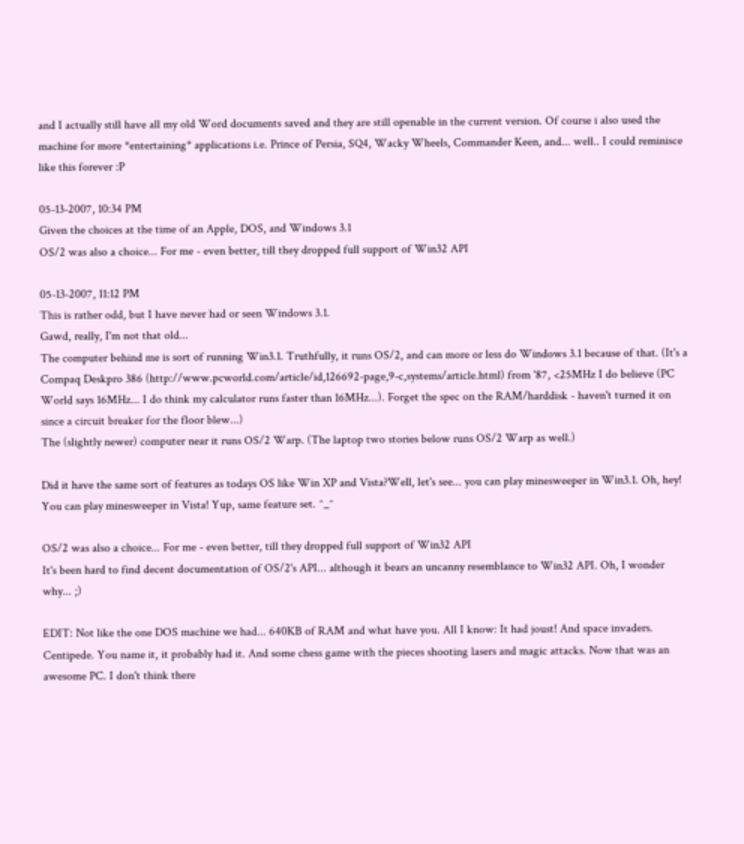and I actually still have all my old Word documents saved and they are still openable in the current version. Of course i also used the machine for more *entertaining* applications i.e. Prince of Persia, SQ4, Wacky Wheels, Commander Keen, and... well.. I could reminisce like this forever :P

05-13-2007, 10:34 PM
Given the choices at the time of an Apple, DOS, and Windows 3.1
OS/2 was also a choice... For me - even better, till they dropped full support of Win32 API

05-13-2007, 11:12 PM
This is rather odd, but I have never had or seen Windows 3.1.
Gawd, really, I'm not that old...
The computer behind me is sort of running Win3.1. Truthfully, it runs OS/2, and can more or less do Windows 3.1 because of that. (It's a Compaq Deskpro 386 (http://www.pcworld.com/article/id,126692-page,9-c,systems/article.html) from '87, <25MHz I do believe (PC World says 16MHz... I do think my calculator runs faster than 16MHz...). Forget the spec on the RAM/harddisk - haven't turned it on since a circuit breaker for the floor blew...)
The (slightly newer) computer near it runs OS/2 Warp. (The laptop two stories below runs OS/2 Warp as well.)

Did it have the same sort of features as todays OS like Win XP and Vista?Well, let's see... you can play minesweeper in Win3.1. Oh, hey! You can play minesweeper in Vista! Yup, same feature set. ^_^

OS/2 was also a choice... For me - even better, till they dropped full support of Win32 API
It's been hard to find decent documentation of OS/2's API... although it bears an uncanny resemblance to Win32 API. Oh, I wonder why... ;)

EDIT: Not like the one DOS machine we had... 640KB of RAM and what have you. All I know: It had joust! And space invaders. Centipede. You name it, it probably had it. And some chess game with the pieces shooting lasers and magic attacks. Now that was an awesome PC. I don't think there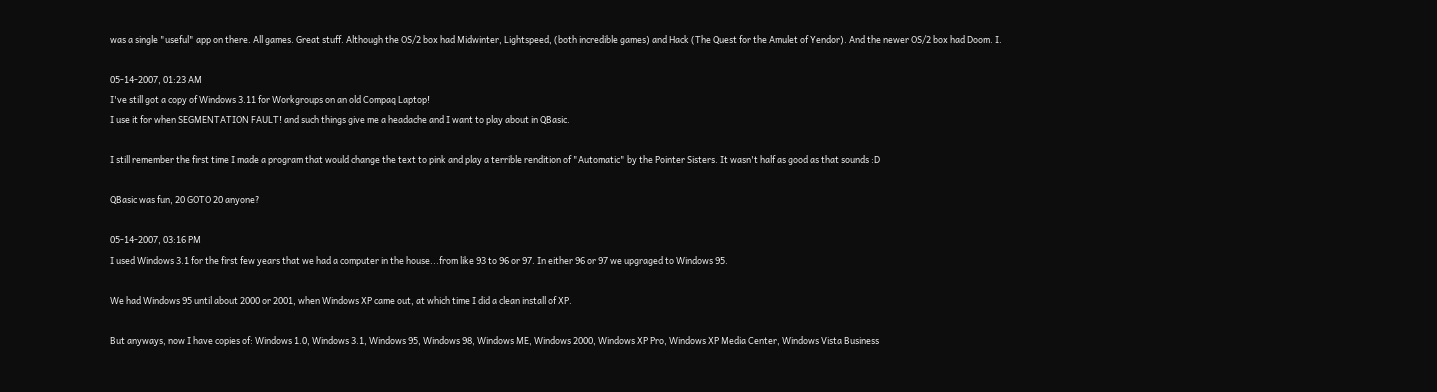was a single "useful" app on there. All games. Great stuff. Although the OS/2 box had Midwinter, Lightspeed, (both incredible games) and Hack (The Quest for the Amulet of Yendor). And the newer OS/2 box had Doom. I.

05-14-2007, 01:23 AM
I've still got a copy of Windows 3.11 for Workgroups on an old Compaq Laptop!
I use it for when SEGMENTATION FAULT! and such things give me a headache and I want to play about in QBasic.

I still remember the first time I made a program that would change the text to pink and play a terrible rendition of "Automatic" by the Pointer Sisters. It wasn't half as good as that sounds :D

QBasic was fun, 20 GOTO 20 anyone?

05-14-2007, 03:16 PM
I used Windows 3.1 for the first few years that we had a computer in the house...from like 93 to 96 or 97. In either 96 or 97 we upgraged to Windows 95.

We had Windows 95 until about 2000 or 2001, when Windows XP came out, at which time I did a clean install of XP.

But anyways, now I have copies of: Windows 1.0, Windows 3.1, Windows 95, Windows 98, Windows ME, Windows 2000, Windows XP Pro, Windows XP Media Center, Windows Vista Business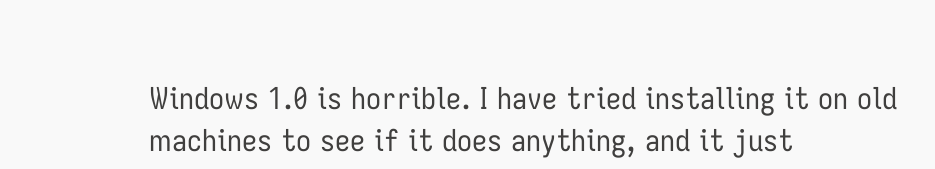Windows 1.0 is horrible. I have tried installing it on old machines to see if it does anything, and it just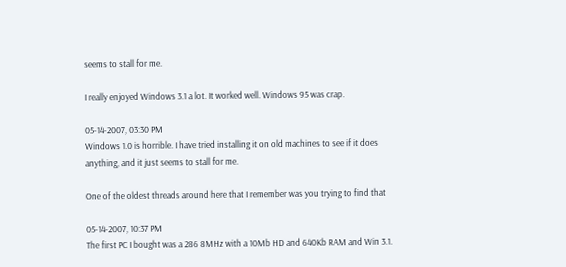seems to stall for me.

I really enjoyed Windows 3.1 a lot. It worked well. Windows 95 was crap.

05-14-2007, 03:30 PM
Windows 1.0 is horrible. I have tried installing it on old machines to see if it does anything, and it just seems to stall for me.

One of the oldest threads around here that I remember was you trying to find that

05-14-2007, 10:37 PM
The first PC I bought was a 286 8MHz with a 10Mb HD and 640Kb RAM and Win 3.1.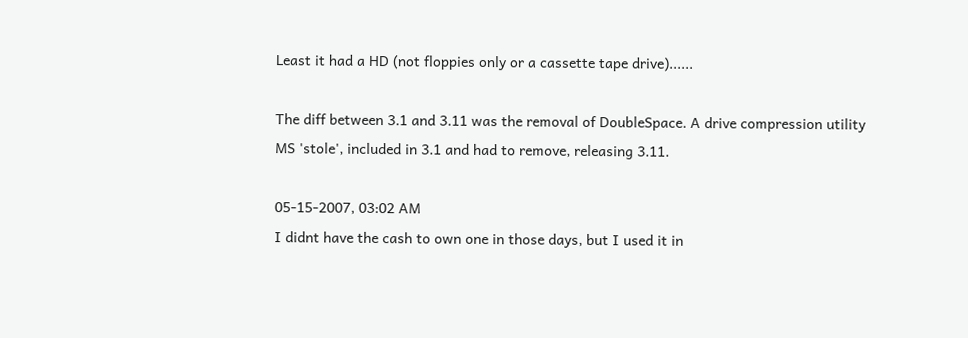Least it had a HD (not floppies only or a cassette tape drive)......

The diff between 3.1 and 3.11 was the removal of DoubleSpace. A drive compression utility MS 'stole', included in 3.1 and had to remove, releasing 3.11.

05-15-2007, 03:02 AM
I didnt have the cash to own one in those days, but I used it in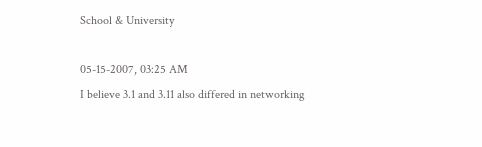School & University

05-15-2007, 03:25 AM
I believe 3.1 and 3.11 also differed in networking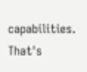capabilities. That's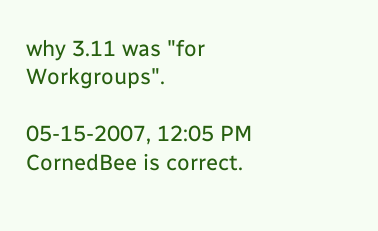why 3.11 was "for Workgroups".

05-15-2007, 12:05 PM
CornedBee is correct.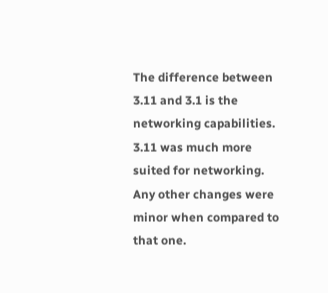The difference between 3.11 and 3.1 is the networking capabilities. 3.11 was much more suited for networking. Any other changes were minor when compared to that one.